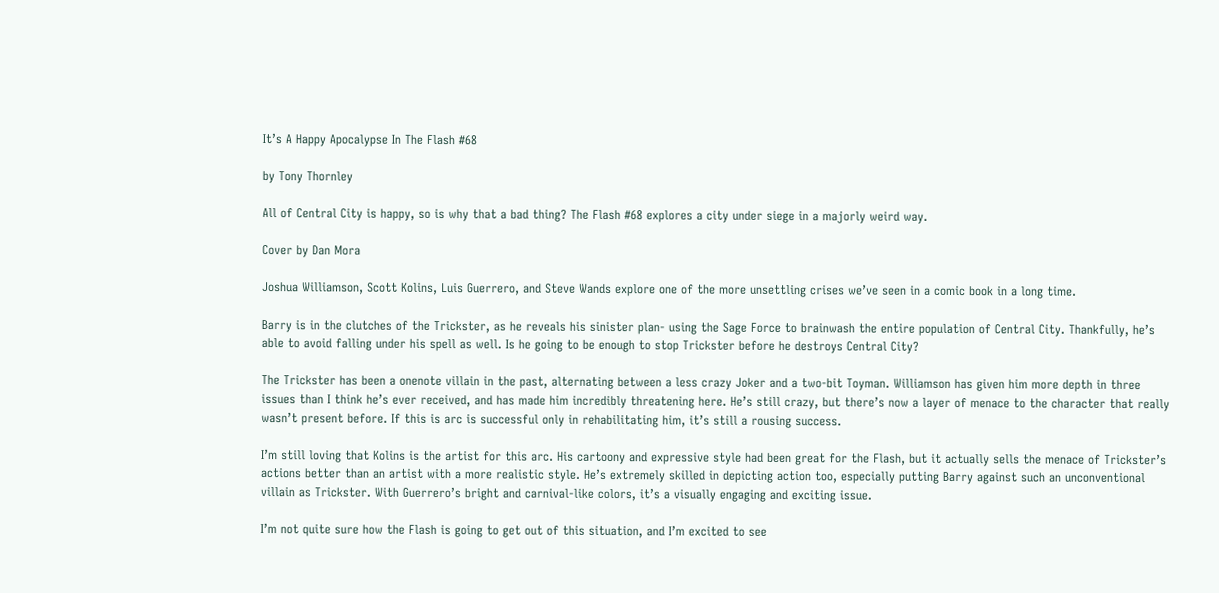It’s A Happy Apocalypse In The Flash #68

by Tony Thornley

All of Central City is happy, so is why that a bad thing? The Flash #68 explores a city under siege in a majorly weird way.

Cover by Dan Mora

Joshua Williamson, Scott Kolins, Luis Guerrero, and Steve Wands explore one of the more unsettling crises we’ve seen in a comic book in a long time.

Barry is in the clutches of the Trickster, as he reveals his sinister plan- using the Sage Force to brainwash the entire population of Central City. Thankfully, he’s able to avoid falling under his spell as well. Is he going to be enough to stop Trickster before he destroys Central City?

The Trickster has been a onenote villain in the past, alternating between a less crazy Joker and a two-bit Toyman. Williamson has given him more depth in three issues than I think he’s ever received, and has made him incredibly threatening here. He’s still crazy, but there’s now a layer of menace to the character that really wasn’t present before. If this is arc is successful only in rehabilitating him, it’s still a rousing success.

I’m still loving that Kolins is the artist for this arc. His cartoony and expressive style had been great for the Flash, but it actually sells the menace of Trickster’s actions better than an artist with a more realistic style. He’s extremely skilled in depicting action too, especially putting Barry against such an unconventional villain as Trickster. With Guerrero’s bright and carnival-like colors, it’s a visually engaging and exciting issue.

I’m not quite sure how the Flash is going to get out of this situation, and I’m excited to see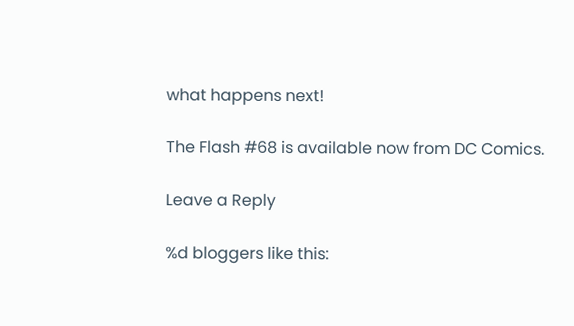what happens next!

The Flash #68 is available now from DC Comics.

Leave a Reply

%d bloggers like this: